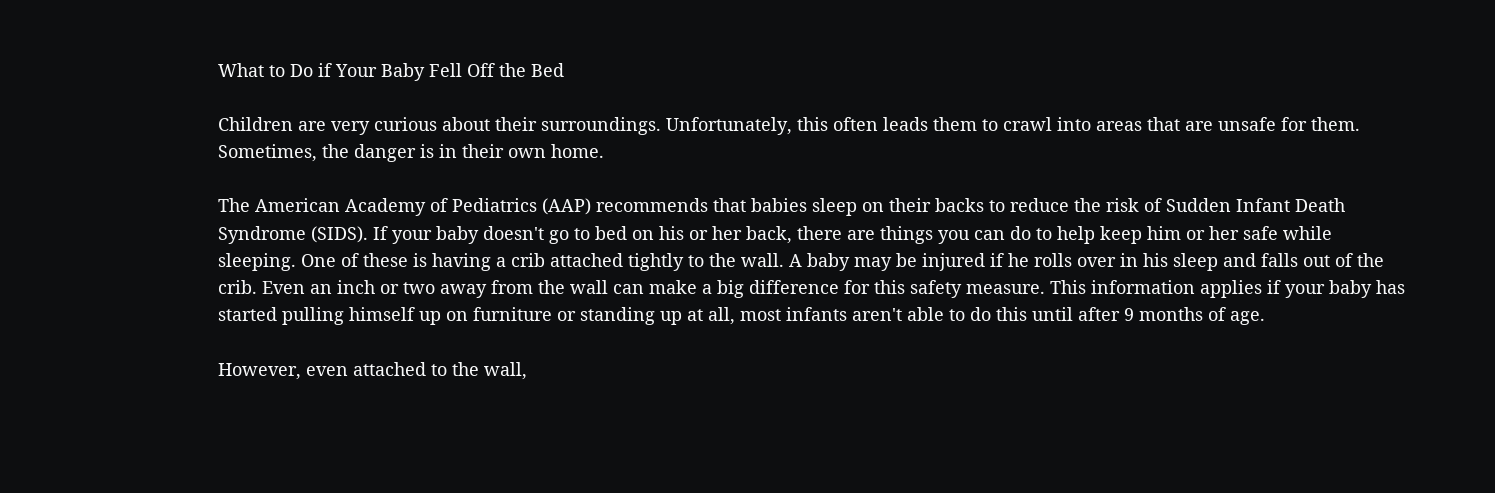What to Do if Your Baby Fell Off the Bed

Children are very curious about their surroundings. Unfortunately, this often leads them to crawl into areas that are unsafe for them. Sometimes, the danger is in their own home.

The American Academy of Pediatrics (AAP) recommends that babies sleep on their backs to reduce the risk of Sudden Infant Death Syndrome (SIDS). If your baby doesn't go to bed on his or her back, there are things you can do to help keep him or her safe while sleeping. One of these is having a crib attached tightly to the wall. A baby may be injured if he rolls over in his sleep and falls out of the crib. Even an inch or two away from the wall can make a big difference for this safety measure. This information applies if your baby has started pulling himself up on furniture or standing up at all, most infants aren't able to do this until after 9 months of age.

However, even attached to the wall,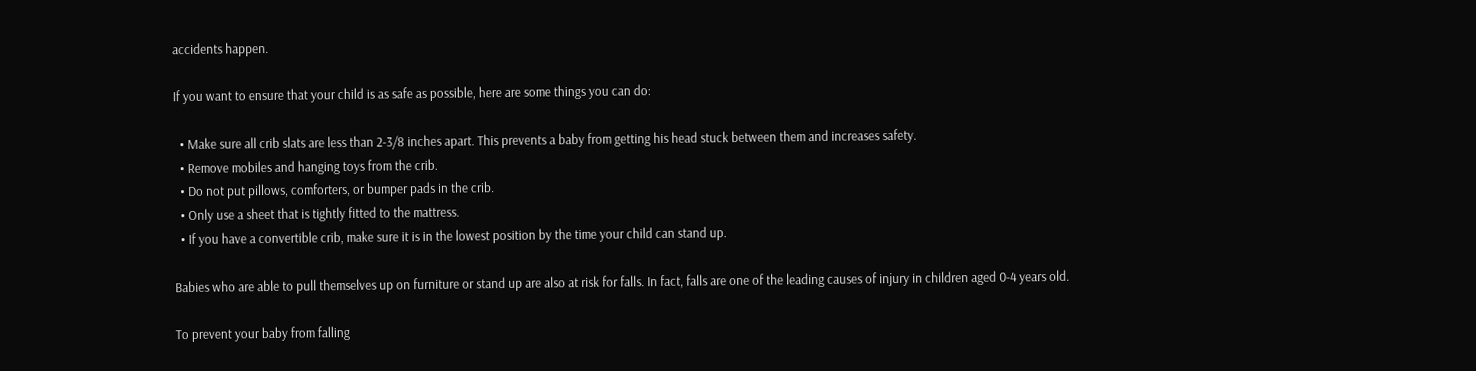accidents happen.

If you want to ensure that your child is as safe as possible, here are some things you can do:

  • Make sure all crib slats are less than 2-3/8 inches apart. This prevents a baby from getting his head stuck between them and increases safety.
  • Remove mobiles and hanging toys from the crib.
  • Do not put pillows, comforters, or bumper pads in the crib.
  • Only use a sheet that is tightly fitted to the mattress.
  • If you have a convertible crib, make sure it is in the lowest position by the time your child can stand up.

Babies who are able to pull themselves up on furniture or stand up are also at risk for falls. In fact, falls are one of the leading causes of injury in children aged 0-4 years old.

To prevent your baby from falling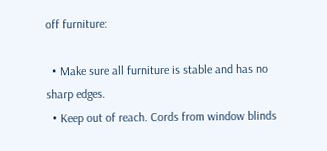off furniture:

  • Make sure all furniture is stable and has no sharp edges.
  • Keep out of reach. Cords from window blinds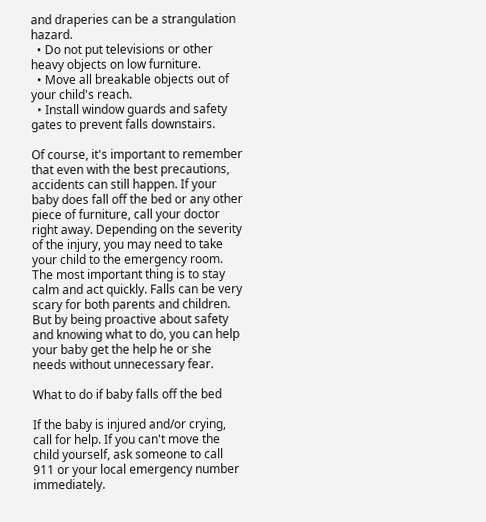and draperies can be a strangulation hazard.
  • Do not put televisions or other heavy objects on low furniture.
  • Move all breakable objects out of your child's reach.
  • Install window guards and safety gates to prevent falls downstairs.

Of course, it's important to remember that even with the best precautions, accidents can still happen. If your baby does fall off the bed or any other piece of furniture, call your doctor right away. Depending on the severity of the injury, you may need to take your child to the emergency room. The most important thing is to stay calm and act quickly. Falls can be very scary for both parents and children. But by being proactive about safety and knowing what to do, you can help your baby get the help he or she needs without unnecessary fear.

What to do if baby falls off the bed

If the baby is injured and/or crying, call for help. If you can't move the child yourself, ask someone to call 911 or your local emergency number immediately.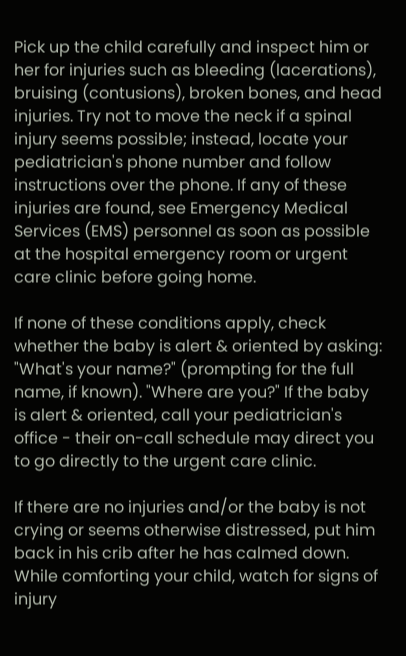Pick up the child carefully and inspect him or her for injuries such as bleeding (lacerations), bruising (contusions), broken bones, and head injuries. Try not to move the neck if a spinal injury seems possible; instead, locate your pediatrician's phone number and follow instructions over the phone. If any of these injuries are found, see Emergency Medical Services (EMS) personnel as soon as possible at the hospital emergency room or urgent care clinic before going home.

If none of these conditions apply, check whether the baby is alert & oriented by asking: "What's your name?" (prompting for the full name, if known). "Where are you?" If the baby is alert & oriented, call your pediatrician's office - their on-call schedule may direct you to go directly to the urgent care clinic.

If there are no injuries and/or the baby is not crying or seems otherwise distressed, put him back in his crib after he has calmed down. While comforting your child, watch for signs of injury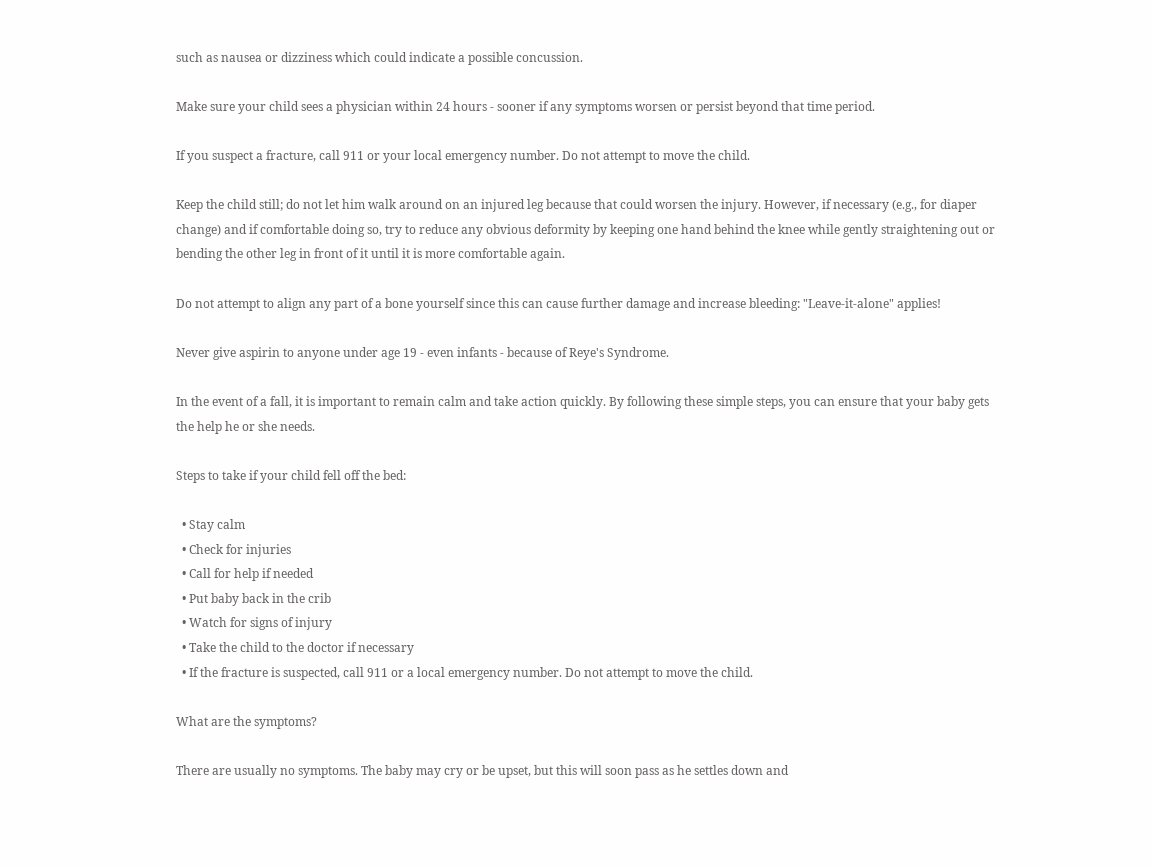such as nausea or dizziness which could indicate a possible concussion.

Make sure your child sees a physician within 24 hours - sooner if any symptoms worsen or persist beyond that time period.

If you suspect a fracture, call 911 or your local emergency number. Do not attempt to move the child.

Keep the child still; do not let him walk around on an injured leg because that could worsen the injury. However, if necessary (e.g., for diaper change) and if comfortable doing so, try to reduce any obvious deformity by keeping one hand behind the knee while gently straightening out or bending the other leg in front of it until it is more comfortable again.

Do not attempt to align any part of a bone yourself since this can cause further damage and increase bleeding: "Leave-it-alone" applies!

Never give aspirin to anyone under age 19 - even infants - because of Reye's Syndrome.

In the event of a fall, it is important to remain calm and take action quickly. By following these simple steps, you can ensure that your baby gets the help he or she needs.

Steps to take if your child fell off the bed:

  • Stay calm
  • Check for injuries
  • Call for help if needed
  • Put baby back in the crib
  • Watch for signs of injury
  • Take the child to the doctor if necessary
  • If the fracture is suspected, call 911 or a local emergency number. Do not attempt to move the child.

What are the symptoms?

There are usually no symptoms. The baby may cry or be upset, but this will soon pass as he settles down and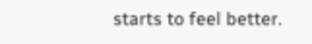starts to feel better.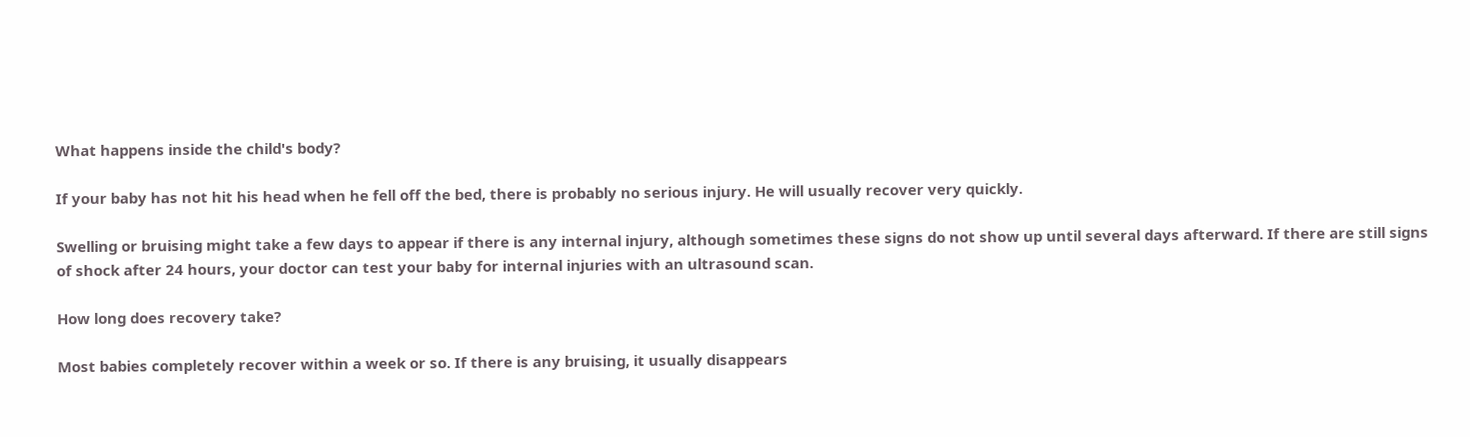What happens inside the child's body?

If your baby has not hit his head when he fell off the bed, there is probably no serious injury. He will usually recover very quickly.

Swelling or bruising might take a few days to appear if there is any internal injury, although sometimes these signs do not show up until several days afterward. If there are still signs of shock after 24 hours, your doctor can test your baby for internal injuries with an ultrasound scan.

How long does recovery take?

Most babies completely recover within a week or so. If there is any bruising, it usually disappears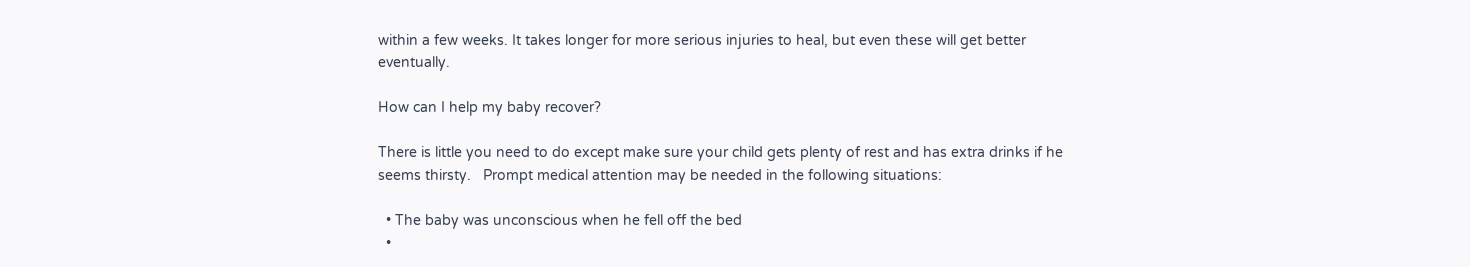within a few weeks. It takes longer for more serious injuries to heal, but even these will get better eventually.

How can I help my baby recover?

There is little you need to do except make sure your child gets plenty of rest and has extra drinks if he seems thirsty.   Prompt medical attention may be needed in the following situations:

  • The baby was unconscious when he fell off the bed
  •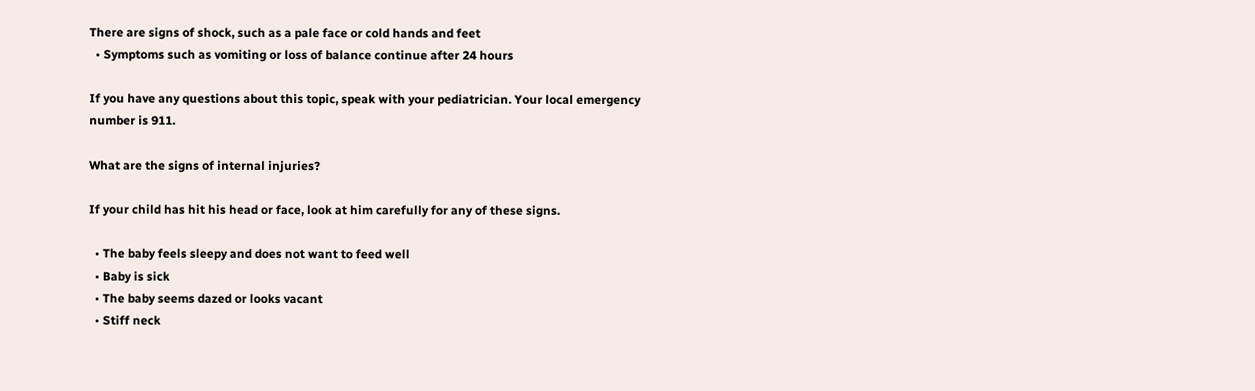There are signs of shock, such as a pale face or cold hands and feet
  • Symptoms such as vomiting or loss of balance continue after 24 hours

If you have any questions about this topic, speak with your pediatrician. Your local emergency number is 911.

What are the signs of internal injuries?

If your child has hit his head or face, look at him carefully for any of these signs.

  • The baby feels sleepy and does not want to feed well
  • Baby is sick
  • The baby seems dazed or looks vacant
  • Stiff neck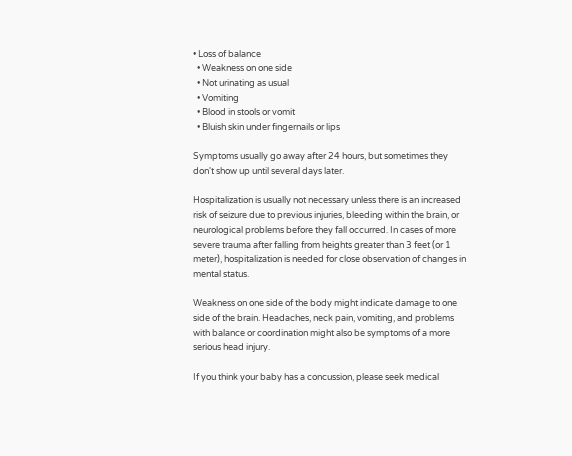• Loss of balance
  • Weakness on one side
  • Not urinating as usual
  • Vomiting
  • Blood in stools or vomit
  • Bluish skin under fingernails or lips

Symptoms usually go away after 24 hours, but sometimes they don't show up until several days later.

Hospitalization is usually not necessary unless there is an increased risk of seizure due to previous injuries, bleeding within the brain, or neurological problems before they fall occurred. In cases of more severe trauma after falling from heights greater than 3 feet (or 1 meter), hospitalization is needed for close observation of changes in mental status.

Weakness on one side of the body might indicate damage to one side of the brain. Headaches, neck pain, vomiting, and problems with balance or coordination might also be symptoms of a more serious head injury.

If you think your baby has a concussion, please seek medical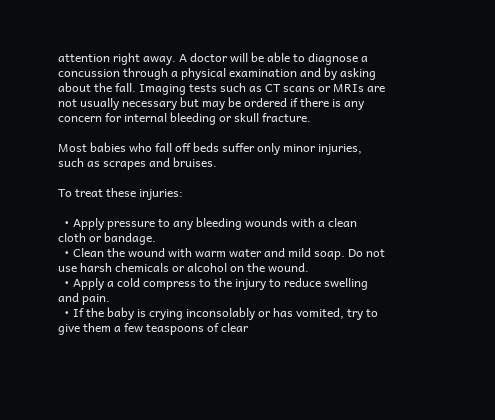attention right away. A doctor will be able to diagnose a concussion through a physical examination and by asking about the fall. Imaging tests such as CT scans or MRIs are not usually necessary but may be ordered if there is any concern for internal bleeding or skull fracture.

Most babies who fall off beds suffer only minor injuries, such as scrapes and bruises.

To treat these injuries:

  • Apply pressure to any bleeding wounds with a clean cloth or bandage.
  • Clean the wound with warm water and mild soap. Do not use harsh chemicals or alcohol on the wound.
  • Apply a cold compress to the injury to reduce swelling and pain.
  • If the baby is crying inconsolably or has vomited, try to give them a few teaspoons of clear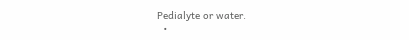Pedialyte or water.
  •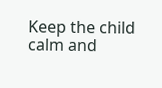Keep the child calm and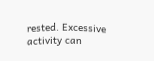rested. Excessive activity can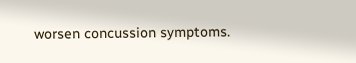worsen concussion symptoms.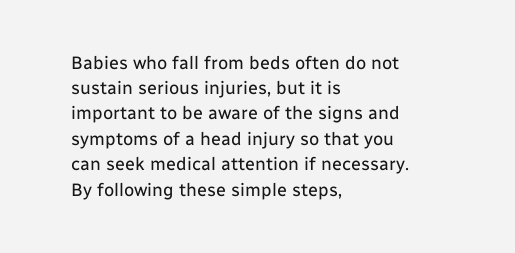Babies who fall from beds often do not sustain serious injuries, but it is important to be aware of the signs and symptoms of a head injury so that you can seek medical attention if necessary. By following these simple steps,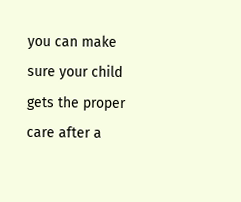you can make sure your child gets the proper care after a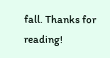fall. Thanks for reading!